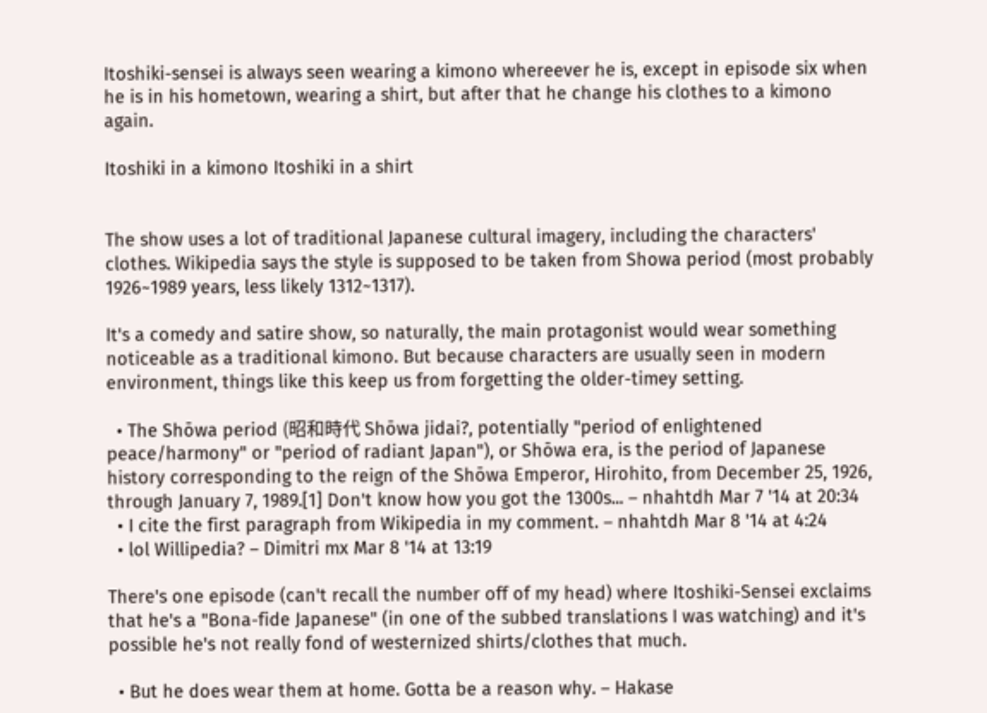Itoshiki-sensei is always seen wearing a kimono whereever he is, except in episode six when he is in his hometown, wearing a shirt, but after that he change his clothes to a kimono again.

Itoshiki in a kimono Itoshiki in a shirt


The show uses a lot of traditional Japanese cultural imagery, including the characters' clothes. Wikipedia says the style is supposed to be taken from Showa period (most probably 1926~1989 years, less likely 1312~1317).

It's a comedy and satire show, so naturally, the main protagonist would wear something noticeable as a traditional kimono. But because characters are usually seen in modern environment, things like this keep us from forgetting the older-timey setting.

  • The Shōwa period (昭和時代 Shōwa jidai?, potentially "period of enlightened peace/harmony" or "period of radiant Japan"), or Shōwa era, is the period of Japanese history corresponding to the reign of the Shōwa Emperor, Hirohito, from December 25, 1926, through January 7, 1989.[1] Don't know how you got the 1300s... – nhahtdh Mar 7 '14 at 20:34
  • I cite the first paragraph from Wikipedia in my comment. – nhahtdh Mar 8 '14 at 4:24
  • lol Willipedia? – Dimitri mx Mar 8 '14 at 13:19

There's one episode (can't recall the number off of my head) where Itoshiki-Sensei exclaims that he's a "Bona-fide Japanese" (in one of the subbed translations I was watching) and it's possible he's not really fond of westernized shirts/clothes that much.

  • But he does wear them at home. Gotta be a reason why. – Hakase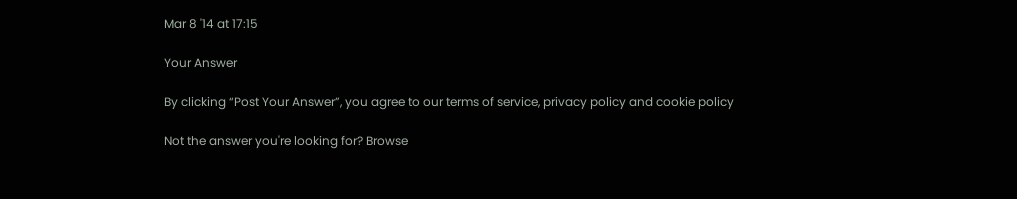Mar 8 '14 at 17:15

Your Answer

By clicking “Post Your Answer”, you agree to our terms of service, privacy policy and cookie policy

Not the answer you're looking for? Browse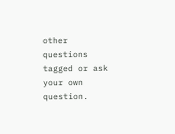other questions tagged or ask your own question.